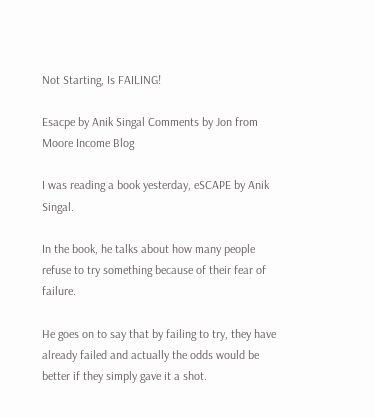Not Starting, Is FAILING!

Esacpe by Anik Singal Comments by Jon from Moore Income Blog

I was reading a book yesterday, eSCAPE by Anik Singal.

In the book, he talks about how many people refuse to try something because of their fear of failure.

He goes on to say that by failing to try, they have already failed and actually the odds would be better if they simply gave it a shot.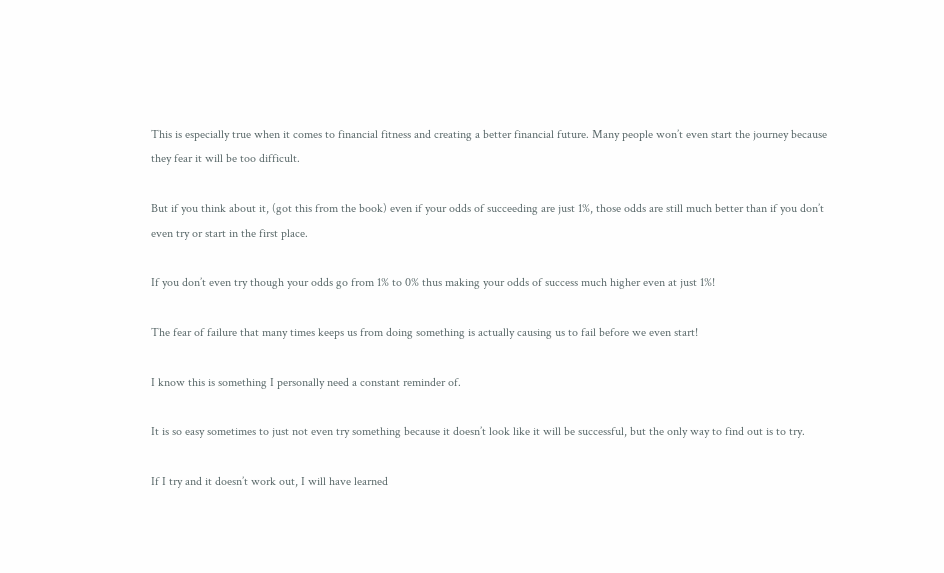This is especially true when it comes to financial fitness and creating a better financial future. Many people won’t even start the journey because they fear it will be too difficult.

But if you think about it, (got this from the book) even if your odds of succeeding are just 1%, those odds are still much better than if you don’t even try or start in the first place.

If you don’t even try though your odds go from 1% to 0% thus making your odds of success much higher even at just 1%!

The fear of failure that many times keeps us from doing something is actually causing us to fail before we even start!

I know this is something I personally need a constant reminder of.

It is so easy sometimes to just not even try something because it doesn’t look like it will be successful, but the only way to find out is to try.

If I try and it doesn’t work out, I will have learned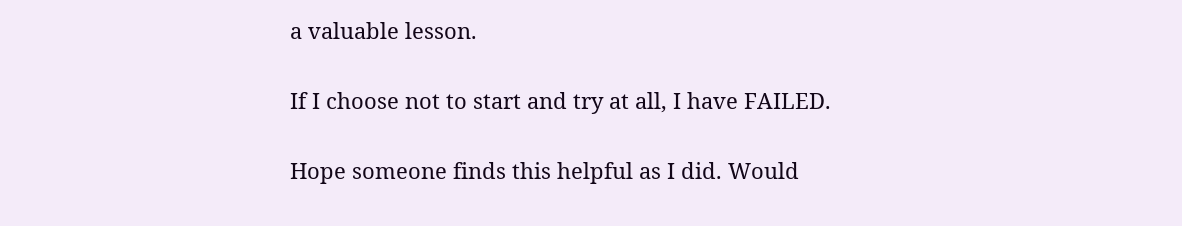a valuable lesson.

If I choose not to start and try at all, I have FAILED.

Hope someone finds this helpful as I did. Would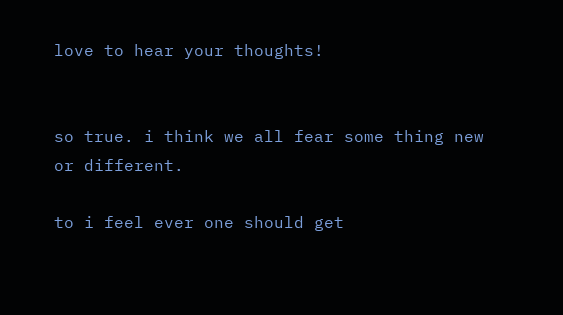love to hear your thoughts!


so true. i think we all fear some thing new
or different.

to i feel ever one should get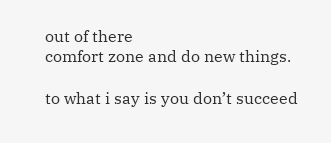out of there
comfort zone and do new things.

to what i say is you don’t succeed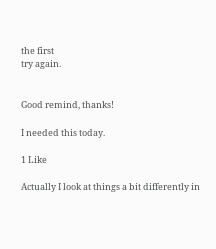the first
try again.


Good remind, thanks!

I needed this today.

1 Like

Actually I look at things a bit differently in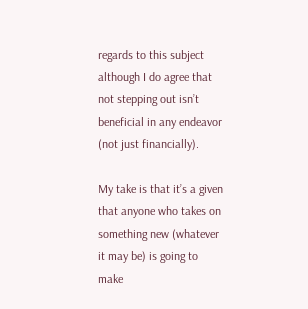regards to this subject although I do agree that not stepping out isn’t beneficial in any endeavor (not just financially).

My take is that it’s a given that anyone who takes on something new (whatever it may be) is going to make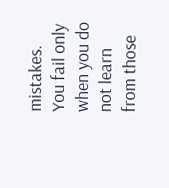mistakes. You fail only when you do not learn from those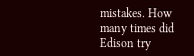mistakes. How many times did Edison try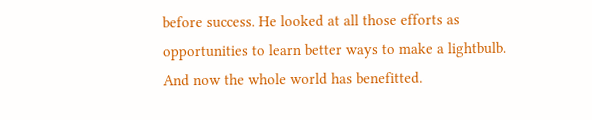before success. He looked at all those efforts as opportunities to learn better ways to make a lightbulb. And now the whole world has benefitted.